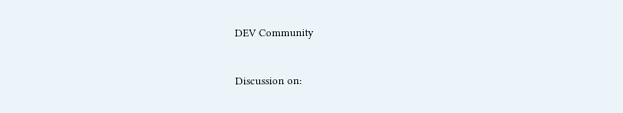DEV Community


Discussion on: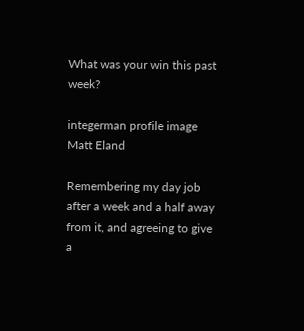What was your win this past week?

integerman profile image
Matt Eland

Remembering my day job after a week and a half away from it, and agreeing to give a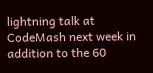lightning talk at CodeMash next week in addition to the 60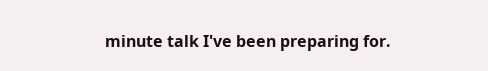minute talk I've been preparing for.